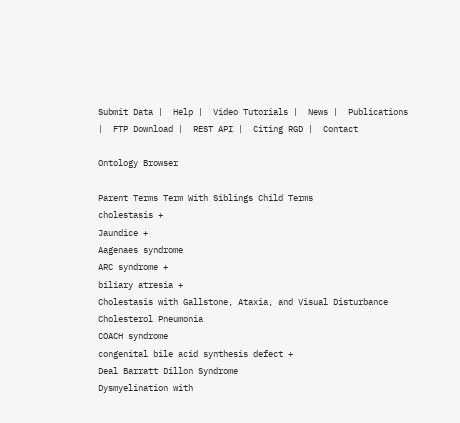Submit Data |  Help |  Video Tutorials |  News |  Publications |  FTP Download |  REST API |  Citing RGD |  Contact

Ontology Browser

Parent Terms Term With Siblings Child Terms
cholestasis +
Jaundice +
Aagenaes syndrome
ARC syndrome +
biliary atresia +
Cholestasis with Gallstone, Ataxia, and Visual Disturbance
Cholesterol Pneumonia
COACH syndrome
congenital bile acid synthesis defect +
Deal Barratt Dillon Syndrome
Dysmyelination with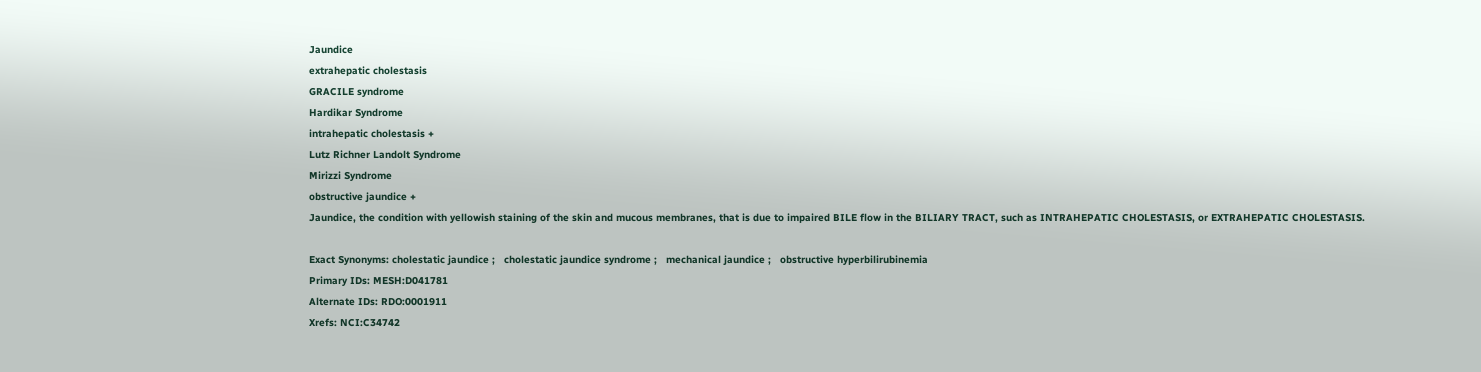Jaundice
extrahepatic cholestasis
GRACILE syndrome
Hardikar Syndrome
intrahepatic cholestasis +
Lutz Richner Landolt Syndrome
Mirizzi Syndrome
obstructive jaundice +
Jaundice, the condition with yellowish staining of the skin and mucous membranes, that is due to impaired BILE flow in the BILIARY TRACT, such as INTRAHEPATIC CHOLESTASIS, or EXTRAHEPATIC CHOLESTASIS.

Exact Synonyms: cholestatic jaundice ;   cholestatic jaundice syndrome ;   mechanical jaundice ;   obstructive hyperbilirubinemia
Primary IDs: MESH:D041781
Alternate IDs: RDO:0001911
Xrefs: NCI:C34742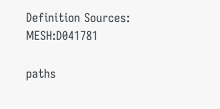Definition Sources: MESH:D041781

paths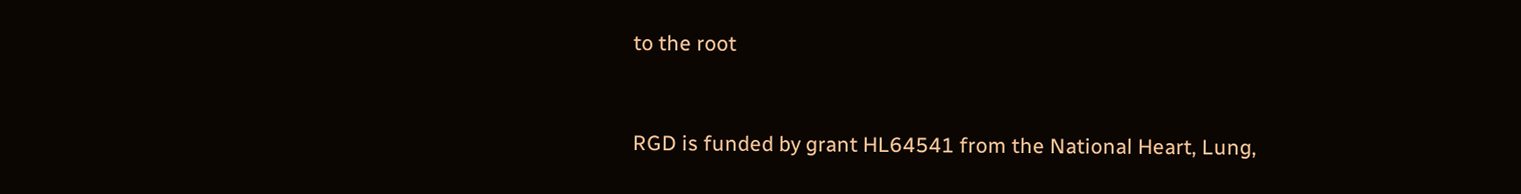to the root


RGD is funded by grant HL64541 from the National Heart, Lung,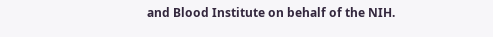and Blood Institute on behalf of the NIH.